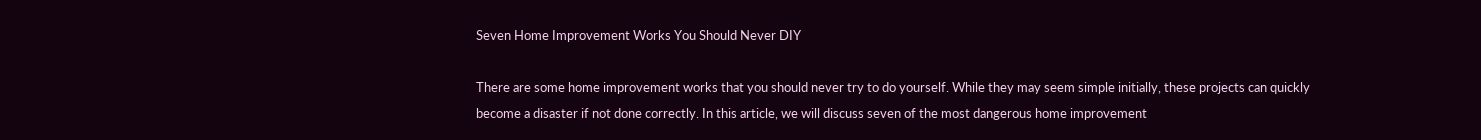Seven Home Improvement Works You Should Never DIY

There are some home improvement works that you should never try to do yourself. While they may seem simple initially, these projects can quickly become a disaster if not done correctly. In this article, we will discuss seven of the most dangerous home improvement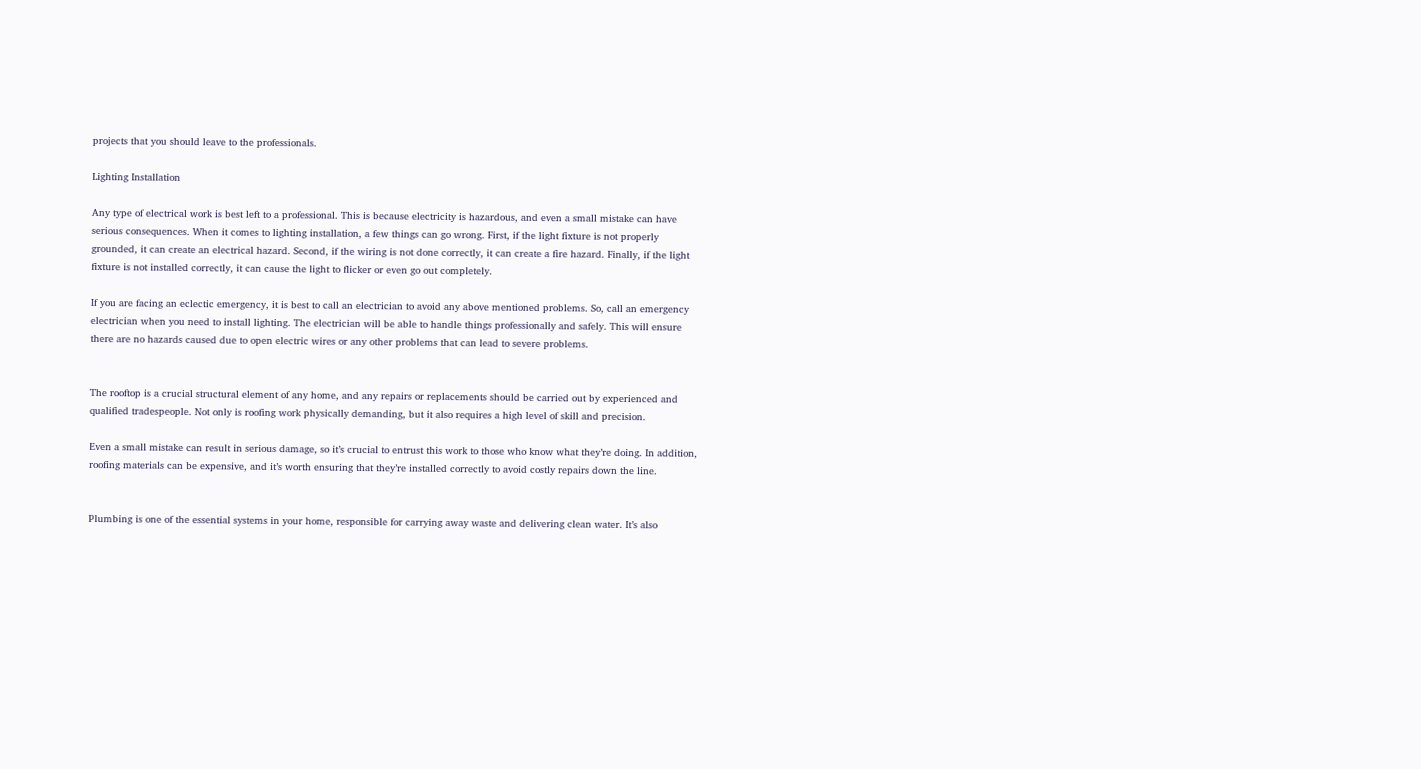projects that you should leave to the professionals.

Lighting Installation

Any type of electrical work is best left to a professional. This is because electricity is hazardous, and even a small mistake can have serious consequences. When it comes to lighting installation, a few things can go wrong. First, if the light fixture is not properly grounded, it can create an electrical hazard. Second, if the wiring is not done correctly, it can create a fire hazard. Finally, if the light fixture is not installed correctly, it can cause the light to flicker or even go out completely.

If you are facing an eclectic emergency, it is best to call an electrician to avoid any above mentioned problems. So, call an emergency electrician when you need to install lighting. The electrician will be able to handle things professionally and safely. This will ensure there are no hazards caused due to open electric wires or any other problems that can lead to severe problems.


The rooftop is a crucial structural element of any home, and any repairs or replacements should be carried out by experienced and qualified tradespeople. Not only is roofing work physically demanding, but it also requires a high level of skill and precision.

Even a small mistake can result in serious damage, so it’s crucial to entrust this work to those who know what they’re doing. In addition, roofing materials can be expensive, and it’s worth ensuring that they’re installed correctly to avoid costly repairs down the line.


Plumbing is one of the essential systems in your home, responsible for carrying away waste and delivering clean water. It’s also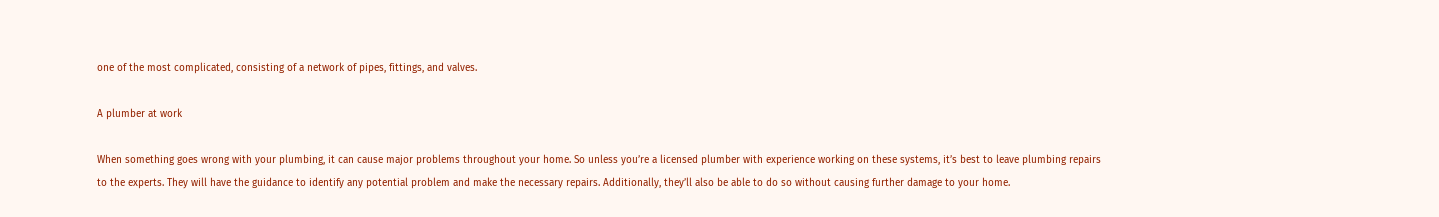one of the most complicated, consisting of a network of pipes, fittings, and valves.

A plumber at work

When something goes wrong with your plumbing, it can cause major problems throughout your home. So unless you’re a licensed plumber with experience working on these systems, it’s best to leave plumbing repairs to the experts. They will have the guidance to identify any potential problem and make the necessary repairs. Additionally, they’ll also be able to do so without causing further damage to your home.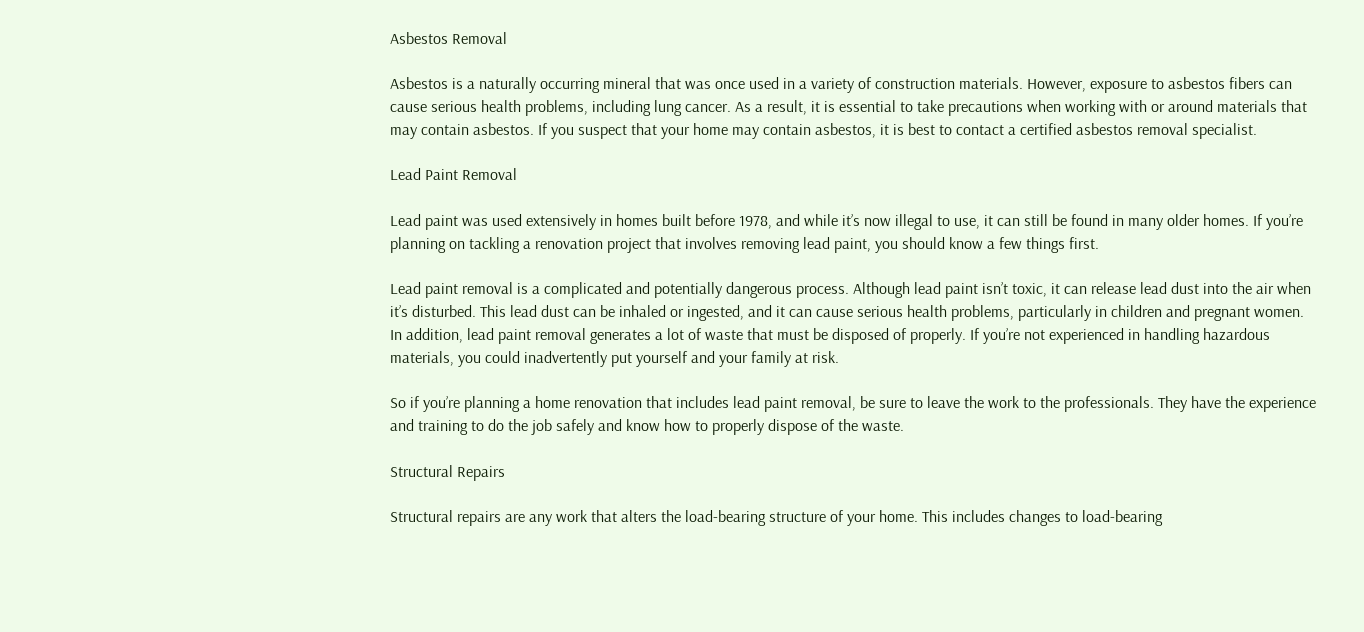Asbestos Removal

Asbestos is a naturally occurring mineral that was once used in a variety of construction materials. However, exposure to asbestos fibers can cause serious health problems, including lung cancer. As a result, it is essential to take precautions when working with or around materials that may contain asbestos. If you suspect that your home may contain asbestos, it is best to contact a certified asbestos removal specialist.

Lead Paint Removal

Lead paint was used extensively in homes built before 1978, and while it’s now illegal to use, it can still be found in many older homes. If you’re planning on tackling a renovation project that involves removing lead paint, you should know a few things first.

Lead paint removal is a complicated and potentially dangerous process. Although lead paint isn’t toxic, it can release lead dust into the air when it’s disturbed. This lead dust can be inhaled or ingested, and it can cause serious health problems, particularly in children and pregnant women. In addition, lead paint removal generates a lot of waste that must be disposed of properly. If you’re not experienced in handling hazardous materials, you could inadvertently put yourself and your family at risk.

So if you’re planning a home renovation that includes lead paint removal, be sure to leave the work to the professionals. They have the experience and training to do the job safely and know how to properly dispose of the waste.

Structural Repairs

Structural repairs are any work that alters the load-bearing structure of your home. This includes changes to load-bearing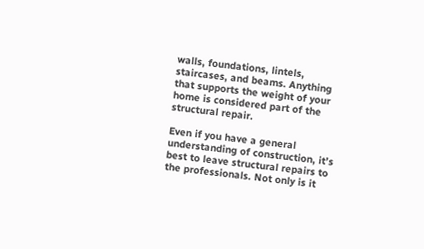walls, foundations, lintels, staircases, and beams. Anything that supports the weight of your home is considered part of the structural repair.

Even if you have a general understanding of construction, it’s best to leave structural repairs to the professionals. Not only is it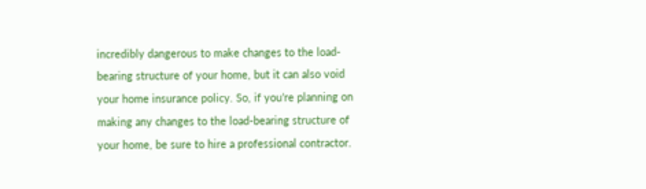incredibly dangerous to make changes to the load-bearing structure of your home, but it can also void your home insurance policy. So, if you’re planning on making any changes to the load-bearing structure of your home, be sure to hire a professional contractor.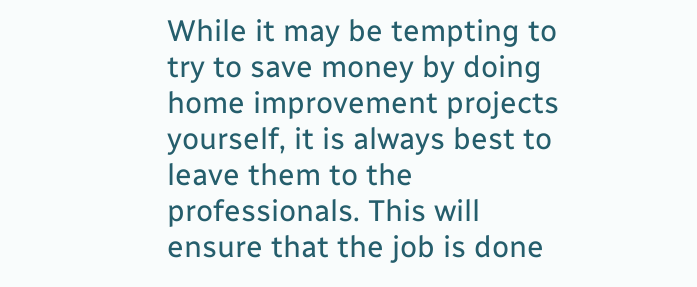While it may be tempting to try to save money by doing home improvement projects yourself, it is always best to leave them to the professionals. This will ensure that the job is done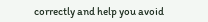correctly and help you avoid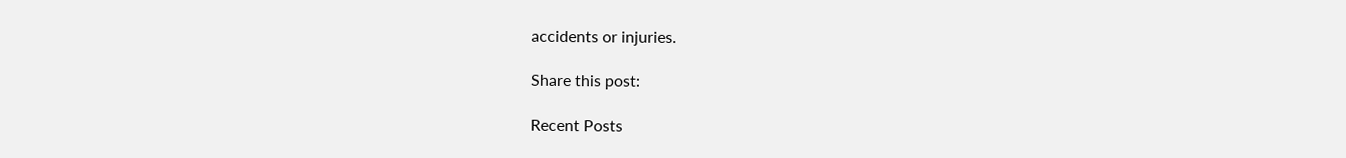accidents or injuries.

Share this post:

Recent Posts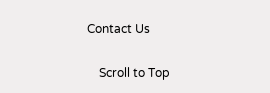Contact Us

    Scroll to Top